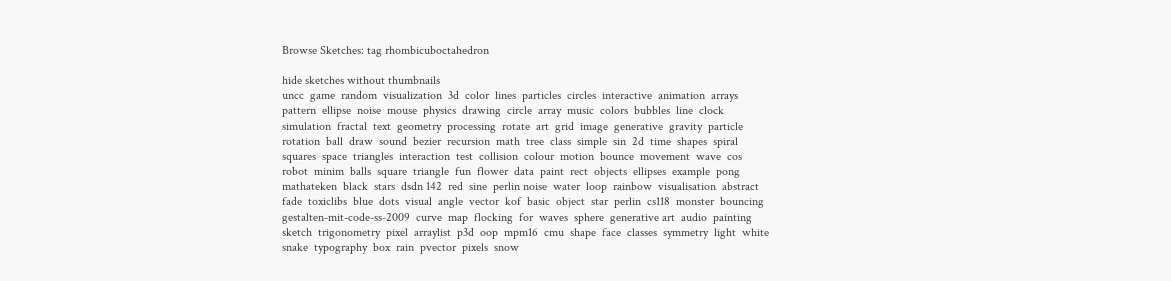Browse Sketches: tag rhombicuboctahedron

hide sketches without thumbnails
uncc  game  random  visualization  3d  color  lines  particles  circles  interactive  animation  arrays  pattern  ellipse  noise  mouse  physics  drawing  circle  array  music  colors  bubbles  line  clock  simulation  fractal  text  geometry  processing  rotate  art  grid  image  generative  gravity  particle  rotation  ball  draw  sound  bezier  recursion  math  tree  class  simple  sin  2d  time  shapes  spiral  squares  space  triangles  interaction  test  collision  colour  motion  bounce  movement  wave  cos  robot  minim  balls  square  triangle  fun  flower  data  paint  rect  objects  ellipses  example  pong  mathateken  black  stars  dsdn 142  red  sine  perlin noise  water  loop  rainbow  visualisation  abstract  fade  toxiclibs  blue  dots  visual  angle  vector  kof  basic  object  star  perlin  cs118  monster  bouncing  gestalten-mit-code-ss-2009  curve  map  flocking  for  waves  sphere  generative art  audio  painting  sketch  trigonometry  pixel  arraylist  p3d  oop  mpm16  cmu  shape  face  classes  symmetry  light  white  snake  typography  box  rain  pvector  pixels  snow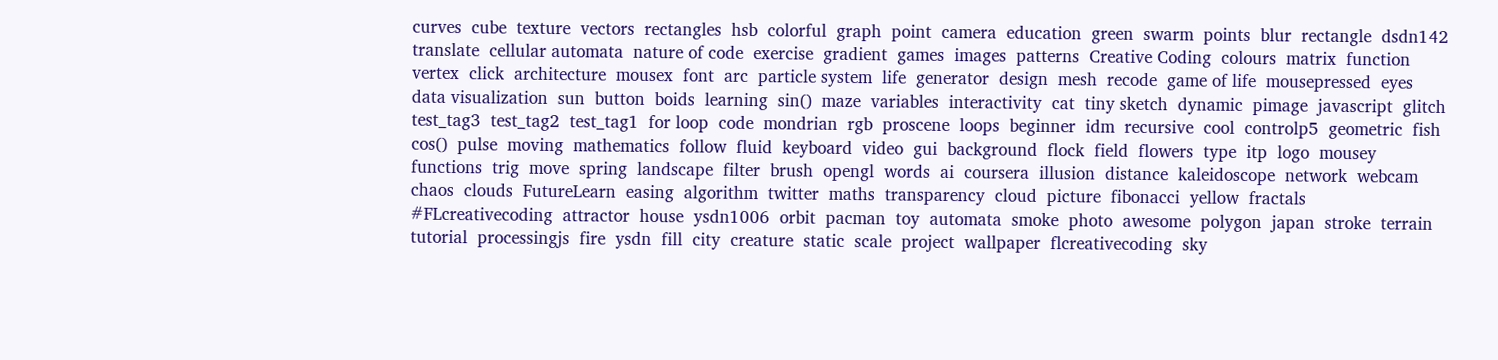curves  cube  texture  vectors  rectangles  hsb  colorful  graph  point  camera  education  green  swarm  points  blur  rectangle  dsdn142  translate  cellular automata  nature of code  exercise  gradient  games  images  patterns  Creative Coding  colours  matrix  function  vertex  click  architecture  mousex  font  arc  particle system  life  generator  design  mesh  recode  game of life  mousepressed  eyes  data visualization  sun  button  boids  learning  sin()  maze  variables  interactivity  cat  tiny sketch  dynamic  pimage  javascript  glitch  test_tag3  test_tag2  test_tag1  for loop  code  mondrian  rgb  proscene  loops  beginner  idm  recursive  cool  controlp5  geometric  fish  cos()  pulse  moving  mathematics  follow  fluid  keyboard  video  gui  background  flock  field  flowers  type  itp  logo  mousey  functions  trig  move  spring  landscape  filter  brush  opengl  words  ai  coursera  illusion  distance  kaleidoscope  network  webcam  chaos  clouds  FutureLearn  easing  algorithm  twitter  maths  transparency  cloud  picture  fibonacci  yellow  fractals  #FLcreativecoding  attractor  house  ysdn1006  orbit  pacman  toy  automata  smoke  photo  awesome  polygon  japan  stroke  terrain  tutorial  processingjs  fire  ysdn  fill  city  creature  static  scale  project  wallpaper  flcreativecoding  sky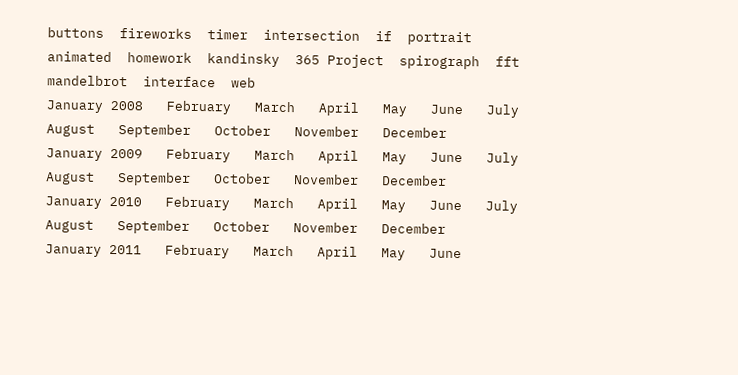buttons  fireworks  timer  intersection  if  portrait  animated  homework  kandinsky  365 Project  spirograph  fft  mandelbrot  interface  web
January 2008   February   March   April   May   June   July   August   September   October   November   December   January 2009   February   March   April   May   June   July   August   September   October   November   December   January 2010   February   March   April   May   June   July   August   September   October   November   December   January 2011   February   March   April   May   June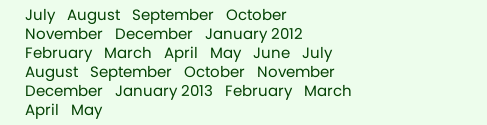July   August   September   October   November   December   January 2012   February   March   April   May   June   July   August   September   October   November   December   January 2013   February   March   April   May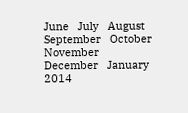June   July   August   September   October   November   December   January 2014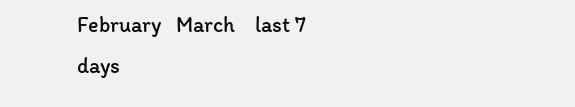February   March    last 7 days